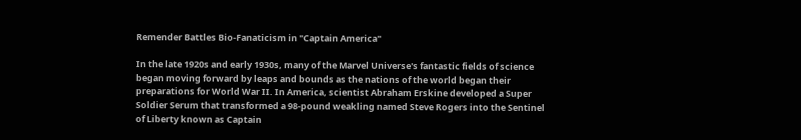Remender Battles Bio-Fanaticism in "Captain America"

In the late 1920s and early 1930s, many of the Marvel Universe's fantastic fields of science began moving forward by leaps and bounds as the nations of the world began their preparations for World War II. In America, scientist Abraham Erskine developed a Super Soldier Serum that transformed a 98-pound weakling named Steve Rogers into the Sentinel of Liberty known as Captain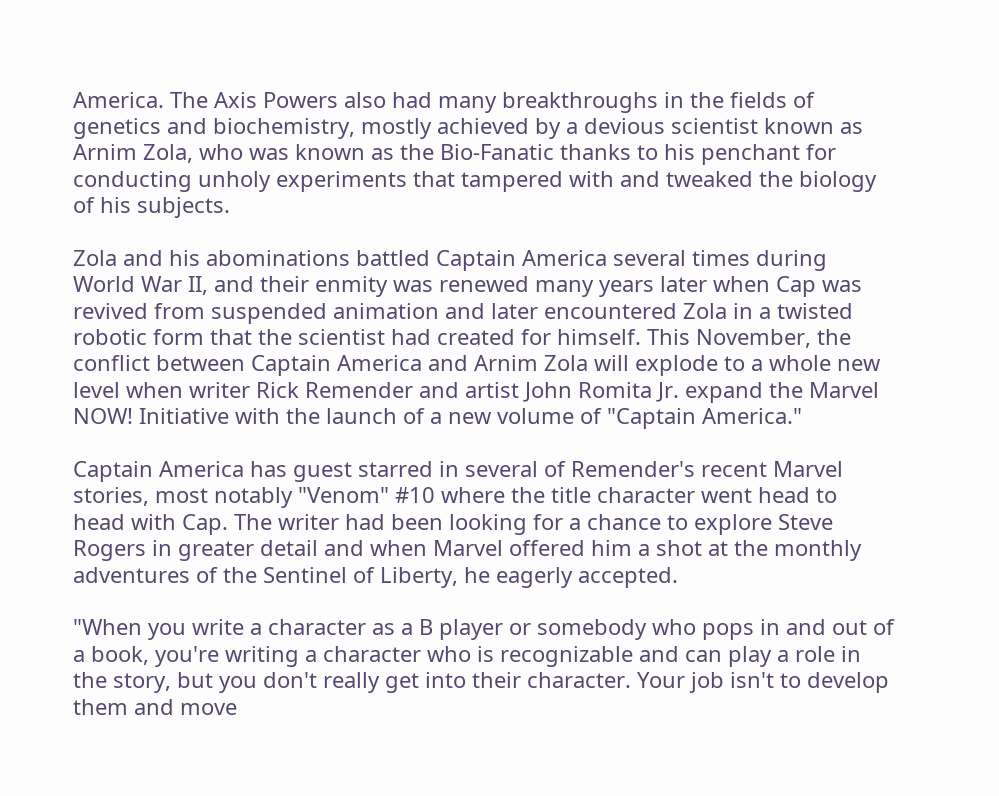America. The Axis Powers also had many breakthroughs in the fields of genetics and biochemistry, mostly achieved by a devious scientist known as Arnim Zola, who was known as the Bio-Fanatic thanks to his penchant for conducting unholy experiments that tampered with and tweaked the biology of his subjects.

Zola and his abominations battled Captain America several times during World War II, and their enmity was renewed many years later when Cap was revived from suspended animation and later encountered Zola in a twisted robotic form that the scientist had created for himself. This November, the conflict between Captain America and Arnim Zola will explode to a whole new level when writer Rick Remender and artist John Romita Jr. expand the Marvel NOW! Initiative with the launch of a new volume of "Captain America."

Captain America has guest starred in several of Remender's recent Marvel stories, most notably "Venom" #10 where the title character went head to head with Cap. The writer had been looking for a chance to explore Steve Rogers in greater detail and when Marvel offered him a shot at the monthly adventures of the Sentinel of Liberty, he eagerly accepted.

"When you write a character as a B player or somebody who pops in and out of a book, you're writing a character who is recognizable and can play a role in the story, but you don't really get into their character. Your job isn't to develop them and move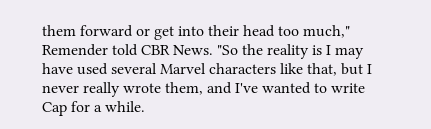them forward or get into their head too much," Remender told CBR News. "So the reality is I may have used several Marvel characters like that, but I never really wrote them, and I've wanted to write Cap for a while.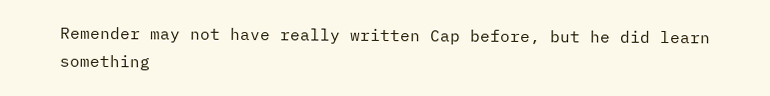Remender may not have really written Cap before, but he did learn something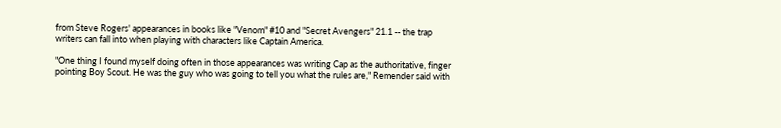from Steve Rogers' appearances in books like "Venom" #10 and "Secret Avengers" 21.1 -- the trap writers can fall into when playing with characters like Captain America.

"One thing I found myself doing often in those appearances was writing Cap as the authoritative, finger pointing Boy Scout. He was the guy who was going to tell you what the rules are," Remender said with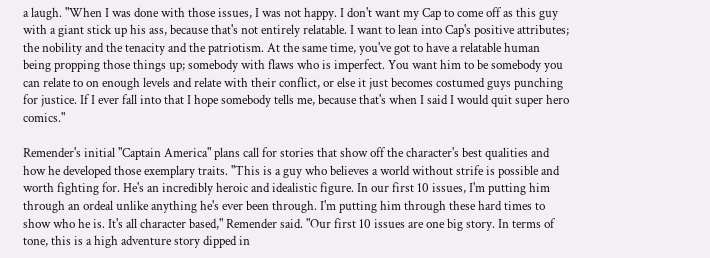a laugh. "When I was done with those issues, I was not happy. I don't want my Cap to come off as this guy with a giant stick up his ass, because that's not entirely relatable. I want to lean into Cap's positive attributes; the nobility and the tenacity and the patriotism. At the same time, you've got to have a relatable human being propping those things up; somebody with flaws who is imperfect. You want him to be somebody you can relate to on enough levels and relate with their conflict, or else it just becomes costumed guys punching for justice. If I ever fall into that I hope somebody tells me, because that's when I said I would quit super hero comics."

Remender's initial "Captain America" plans call for stories that show off the character's best qualities and how he developed those exemplary traits. "This is a guy who believes a world without strife is possible and worth fighting for. He's an incredibly heroic and idealistic figure. In our first 10 issues, I'm putting him through an ordeal unlike anything he's ever been through. I'm putting him through these hard times to show who he is. It's all character based," Remender said. "Our first 10 issues are one big story. In terms of tone, this is a high adventure story dipped in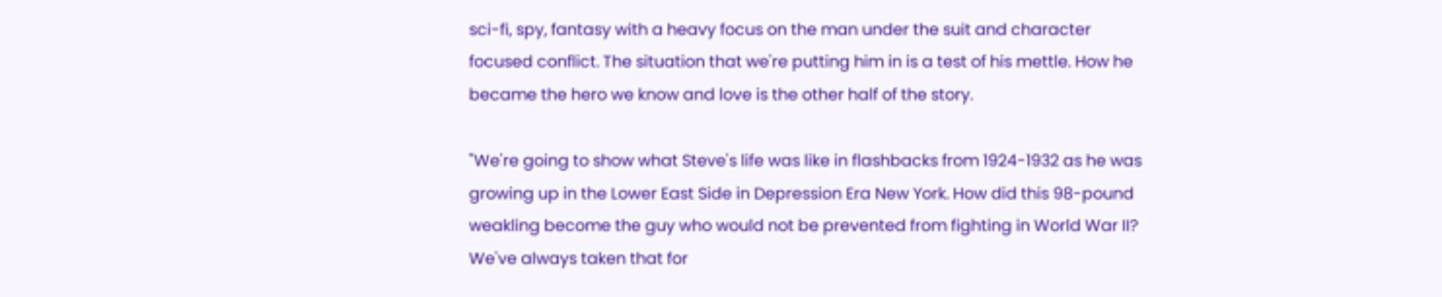sci-fi, spy, fantasy with a heavy focus on the man under the suit and character focused conflict. The situation that we're putting him in is a test of his mettle. How he became the hero we know and love is the other half of the story.

"We're going to show what Steve's life was like in flashbacks from 1924-1932 as he was growing up in the Lower East Side in Depression Era New York. How did this 98-pound weakling become the guy who would not be prevented from fighting in World War II? We've always taken that for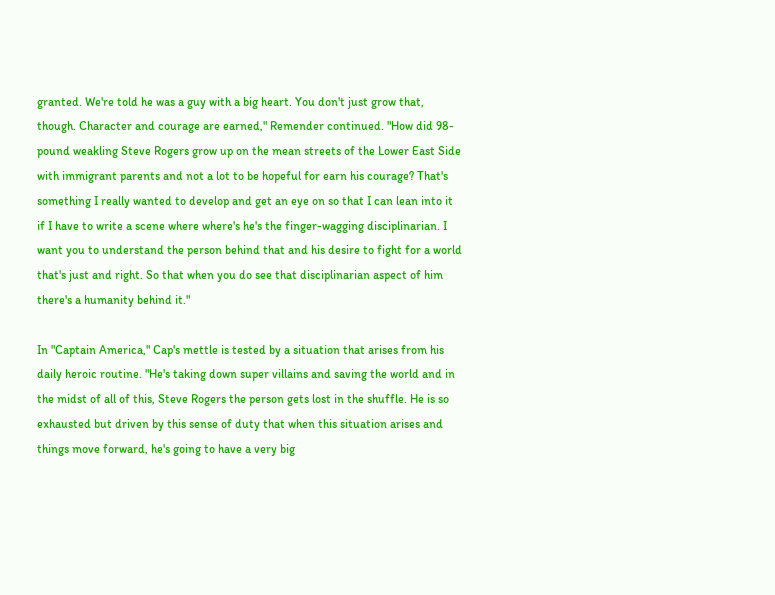granted. We're told he was a guy with a big heart. You don't just grow that, though. Character and courage are earned," Remender continued. "How did 98-pound weakling Steve Rogers grow up on the mean streets of the Lower East Side with immigrant parents and not a lot to be hopeful for earn his courage? That's something I really wanted to develop and get an eye on so that I can lean into it if I have to write a scene where where's he's the finger-wagging disciplinarian. I want you to understand the person behind that and his desire to fight for a world that's just and right. So that when you do see that disciplinarian aspect of him there's a humanity behind it."

In "Captain America," Cap's mettle is tested by a situation that arises from his daily heroic routine. "He's taking down super villains and saving the world and in the midst of all of this, Steve Rogers the person gets lost in the shuffle. He is so exhausted but driven by this sense of duty that when this situation arises and things move forward, he's going to have a very big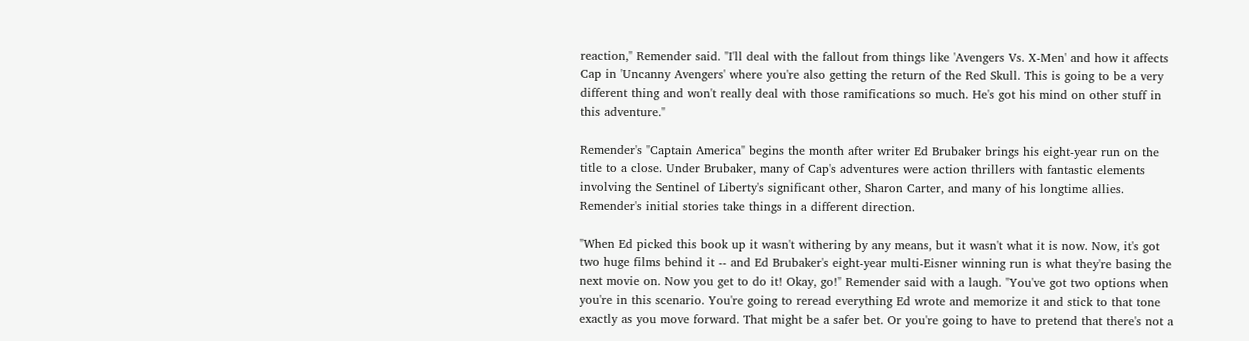reaction," Remender said. "I'll deal with the fallout from things like 'Avengers Vs. X-Men' and how it affects Cap in 'Uncanny Avengers' where you're also getting the return of the Red Skull. This is going to be a very different thing and won't really deal with those ramifications so much. He's got his mind on other stuff in this adventure."

Remender's "Captain America" begins the month after writer Ed Brubaker brings his eight-year run on the title to a close. Under Brubaker, many of Cap's adventures were action thrillers with fantastic elements involving the Sentinel of Liberty's significant other, Sharon Carter, and many of his longtime allies. Remender's initial stories take things in a different direction.

"When Ed picked this book up it wasn't withering by any means, but it wasn't what it is now. Now, it's got two huge films behind it -- and Ed Brubaker's eight-year multi-Eisner winning run is what they're basing the next movie on. Now you get to do it! Okay, go!" Remender said with a laugh. "You've got two options when you're in this scenario. You're going to reread everything Ed wrote and memorize it and stick to that tone exactly as you move forward. That might be a safer bet. Or you're going to have to pretend that there's not a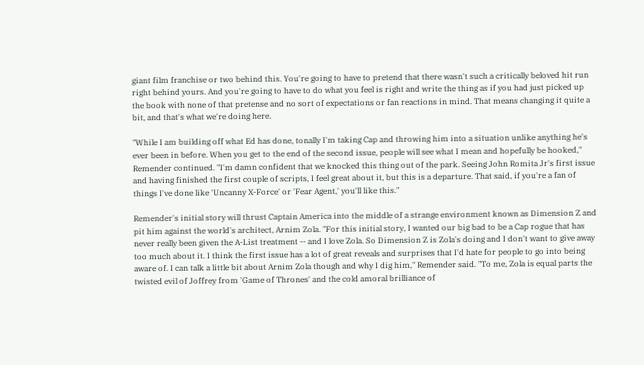giant film franchise or two behind this. You're going to have to pretend that there wasn't such a critically beloved hit run right behind yours. And you're going to have to do what you feel is right and write the thing as if you had just picked up the book with none of that pretense and no sort of expectations or fan reactions in mind. That means changing it quite a bit, and that's what we're doing here.

"While I am building off what Ed has done, tonally I'm taking Cap and throwing him into a situation unlike anything he's ever been in before. When you get to the end of the second issue, people will see what I mean and hopefully be hooked," Remender continued. "I'm damn confident that we knocked this thing out of the park. Seeing John Romita Jr's first issue and having finished the first couple of scripts, I feel great about it, but this is a departure. That said, if you're a fan of things I've done like 'Uncanny X-Force' or 'Fear Agent,' you'll like this."

Remender's initial story will thrust Captain America into the middle of a strange environment known as Dimension Z and pit him against the world's architect, Arnim Zola. "For this initial story, I wanted our big bad to be a Cap rogue that has never really been given the A-List treatment -- and I love Zola. So Dimension Z is Zola's doing and I don't want to give away too much about it. I think the first issue has a lot of great reveals and surprises that I'd hate for people to go into being aware of. I can talk a little bit about Arnim Zola though and why I dig him," Remender said. "To me, Zola is equal parts the twisted evil of Joffrey from 'Game of Thrones' and the cold amoral brilliance of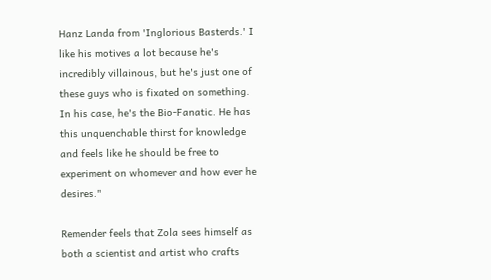Hanz Landa from 'Inglorious Basterds.' I like his motives a lot because he's incredibly villainous, but he's just one of these guys who is fixated on something. In his case, he's the Bio-Fanatic. He has this unquenchable thirst for knowledge and feels like he should be free to experiment on whomever and how ever he desires."

Remender feels that Zola sees himself as both a scientist and artist who crafts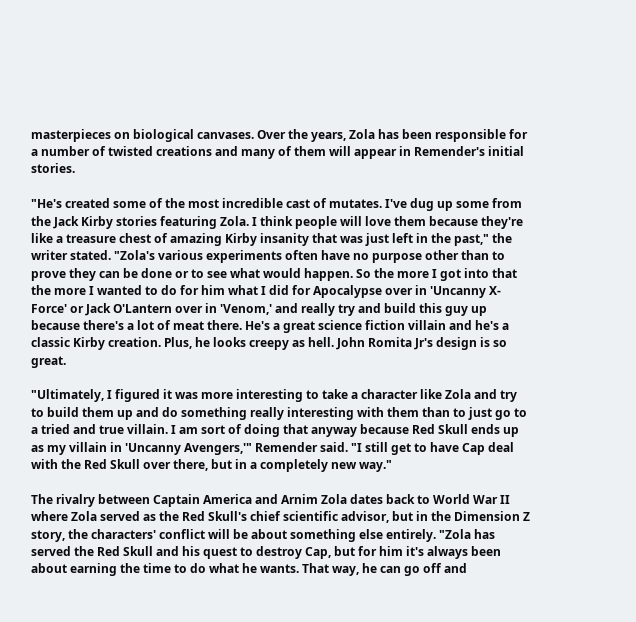masterpieces on biological canvases. Over the years, Zola has been responsible for a number of twisted creations and many of them will appear in Remender's initial stories.

"He's created some of the most incredible cast of mutates. I've dug up some from the Jack Kirby stories featuring Zola. I think people will love them because they're like a treasure chest of amazing Kirby insanity that was just left in the past," the writer stated. "Zola's various experiments often have no purpose other than to prove they can be done or to see what would happen. So the more I got into that the more I wanted to do for him what I did for Apocalypse over in 'Uncanny X-Force' or Jack O'Lantern over in 'Venom,' and really try and build this guy up because there's a lot of meat there. He's a great science fiction villain and he's a classic Kirby creation. Plus, he looks creepy as hell. John Romita Jr's design is so great.

"Ultimately, I figured it was more interesting to take a character like Zola and try to build them up and do something really interesting with them than to just go to a tried and true villain. I am sort of doing that anyway because Red Skull ends up as my villain in 'Uncanny Avengers,'" Remender said. "I still get to have Cap deal with the Red Skull over there, but in a completely new way."

The rivalry between Captain America and Arnim Zola dates back to World War II where Zola served as the Red Skull's chief scientific advisor, but in the Dimension Z story, the characters' conflict will be about something else entirely. "Zola has served the Red Skull and his quest to destroy Cap, but for him it's always been about earning the time to do what he wants. That way, he can go off and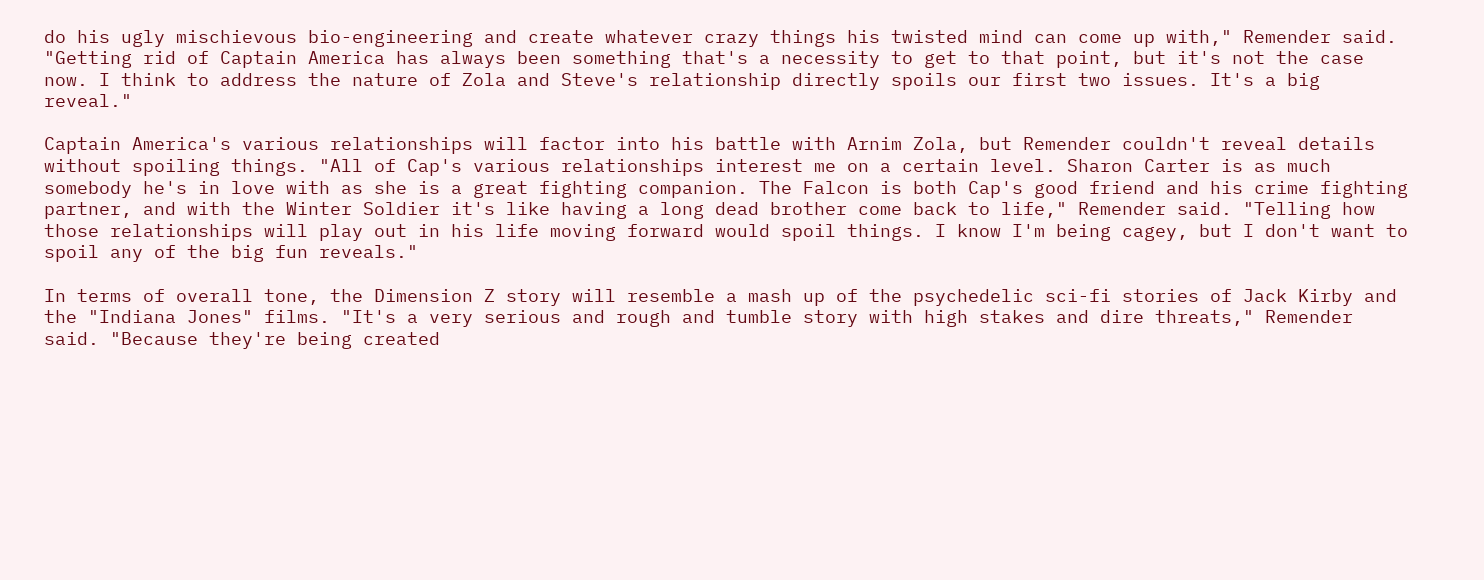do his ugly mischievous bio-engineering and create whatever crazy things his twisted mind can come up with," Remender said. "Getting rid of Captain America has always been something that's a necessity to get to that point, but it's not the case now. I think to address the nature of Zola and Steve's relationship directly spoils our first two issues. It's a big reveal."

Captain America's various relationships will factor into his battle with Arnim Zola, but Remender couldn't reveal details without spoiling things. "All of Cap's various relationships interest me on a certain level. Sharon Carter is as much somebody he's in love with as she is a great fighting companion. The Falcon is both Cap's good friend and his crime fighting partner, and with the Winter Soldier it's like having a long dead brother come back to life," Remender said. "Telling how those relationships will play out in his life moving forward would spoil things. I know I'm being cagey, but I don't want to spoil any of the big fun reveals."

In terms of overall tone, the Dimension Z story will resemble a mash up of the psychedelic sci-fi stories of Jack Kirby and the "Indiana Jones" films. "It's a very serious and rough and tumble story with high stakes and dire threats," Remender said. "Because they're being created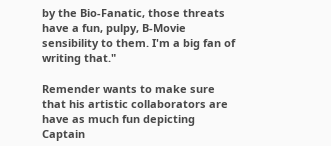by the Bio-Fanatic, those threats have a fun, pulpy, B-Movie sensibility to them. I'm a big fan of writing that."

Remender wants to make sure that his artistic collaborators are have as much fun depicting Captain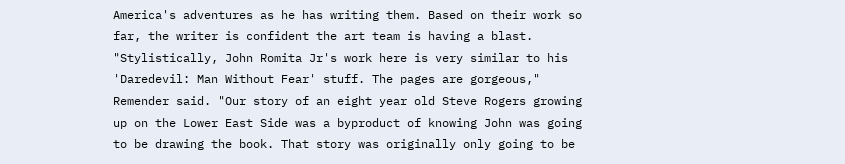America's adventures as he has writing them. Based on their work so far, the writer is confident the art team is having a blast. "Stylistically, John Romita Jr's work here is very similar to his 'Daredevil: Man Without Fear' stuff. The pages are gorgeous," Remender said. "Our story of an eight year old Steve Rogers growing up on the Lower East Side was a byproduct of knowing John was going to be drawing the book. That story was originally only going to be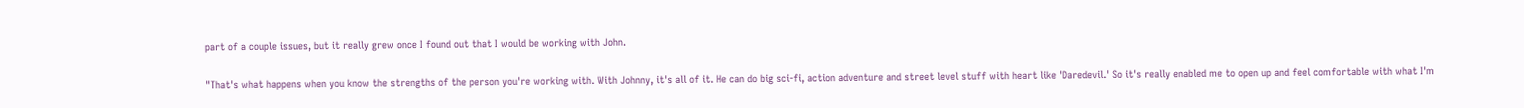part of a couple issues, but it really grew once I found out that I would be working with John.

"That's what happens when you know the strengths of the person you're working with. With Johnny, it's all of it. He can do big sci-fi, action adventure and street level stuff with heart like 'Daredevil.' So it's really enabled me to open up and feel comfortable with what I'm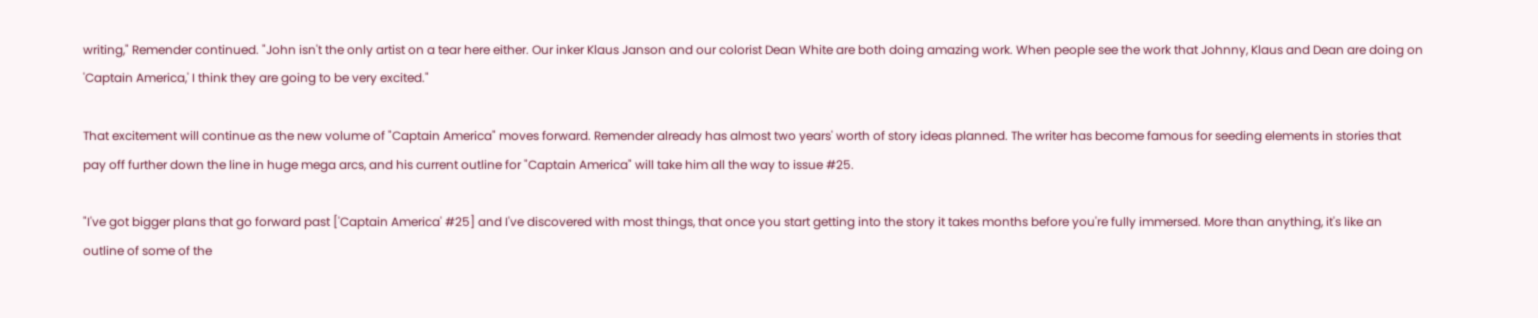writing," Remender continued. "John isn't the only artist on a tear here either. Our inker Klaus Janson and our colorist Dean White are both doing amazing work. When people see the work that Johnny, Klaus and Dean are doing on 'Captain America,' I think they are going to be very excited."

That excitement will continue as the new volume of "Captain America" moves forward. Remender already has almost two years' worth of story ideas planned. The writer has become famous for seeding elements in stories that pay off further down the line in huge mega arcs, and his current outline for "Captain America" will take him all the way to issue #25.

"I've got bigger plans that go forward past ['Captain America' #25] and I've discovered with most things, that once you start getting into the story it takes months before you're fully immersed. More than anything, it's like an outline of some of the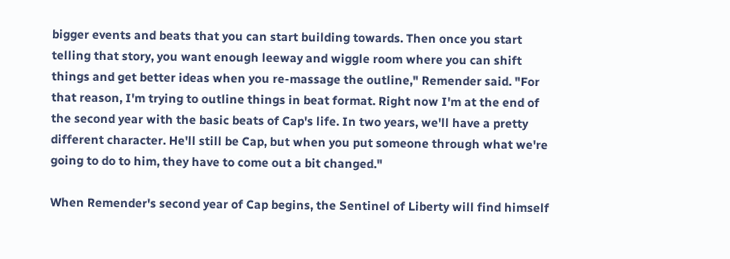bigger events and beats that you can start building towards. Then once you start telling that story, you want enough leeway and wiggle room where you can shift things and get better ideas when you re-massage the outline," Remender said. "For that reason, I'm trying to outline things in beat format. Right now I'm at the end of the second year with the basic beats of Cap's life. In two years, we'll have a pretty different character. He'll still be Cap, but when you put someone through what we're going to do to him, they have to come out a bit changed."

When Remender's second year of Cap begins, the Sentinel of Liberty will find himself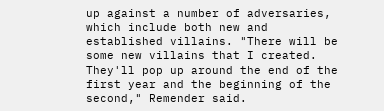up against a number of adversaries, which include both new and established villains. "There will be some new villains that I created. They'll pop up around the end of the first year and the beginning of the second," Remender said.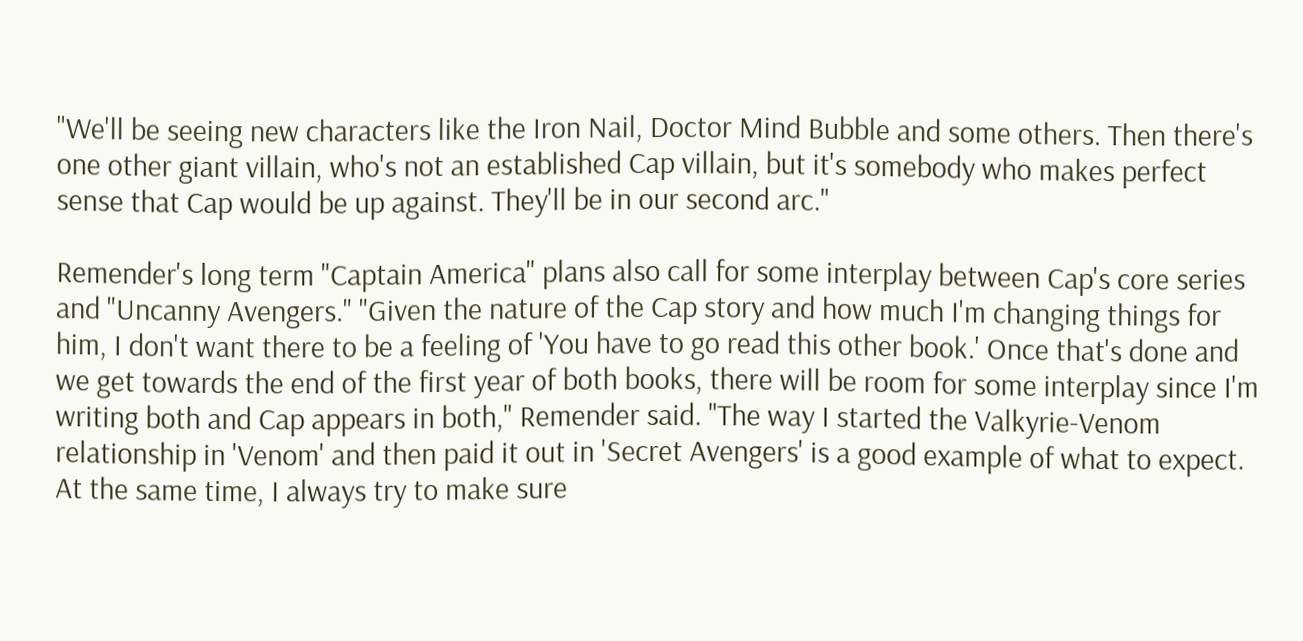"We'll be seeing new characters like the Iron Nail, Doctor Mind Bubble and some others. Then there's one other giant villain, who's not an established Cap villain, but it's somebody who makes perfect sense that Cap would be up against. They'll be in our second arc."

Remender's long term "Captain America" plans also call for some interplay between Cap's core series and "Uncanny Avengers." "Given the nature of the Cap story and how much I'm changing things for him, I don't want there to be a feeling of 'You have to go read this other book.' Once that's done and we get towards the end of the first year of both books, there will be room for some interplay since I'm writing both and Cap appears in both," Remender said. "The way I started the Valkyrie-Venom relationship in 'Venom' and then paid it out in 'Secret Avengers' is a good example of what to expect. At the same time, I always try to make sure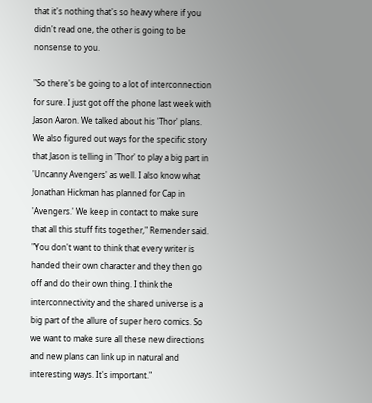that it's nothing that's so heavy where if you didn't read one, the other is going to be nonsense to you.

"So there's be going to a lot of interconnection for sure. I just got off the phone last week with Jason Aaron. We talked about his 'Thor' plans. We also figured out ways for the specific story that Jason is telling in 'Thor' to play a big part in 'Uncanny Avengers' as well. I also know what Jonathan Hickman has planned for Cap in 'Avengers.' We keep in contact to make sure that all this stuff fits together," Remender said. "You don't want to think that every writer is handed their own character and they then go off and do their own thing. I think the interconnectivity and the shared universe is a big part of the allure of super hero comics. So we want to make sure all these new directions and new plans can link up in natural and interesting ways. It's important."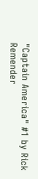"Captain America" #1 by Rick Remender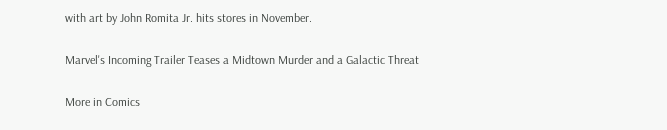with art by John Romita Jr. hits stores in November.

Marvel's Incoming Trailer Teases a Midtown Murder and a Galactic Threat

More in Comics